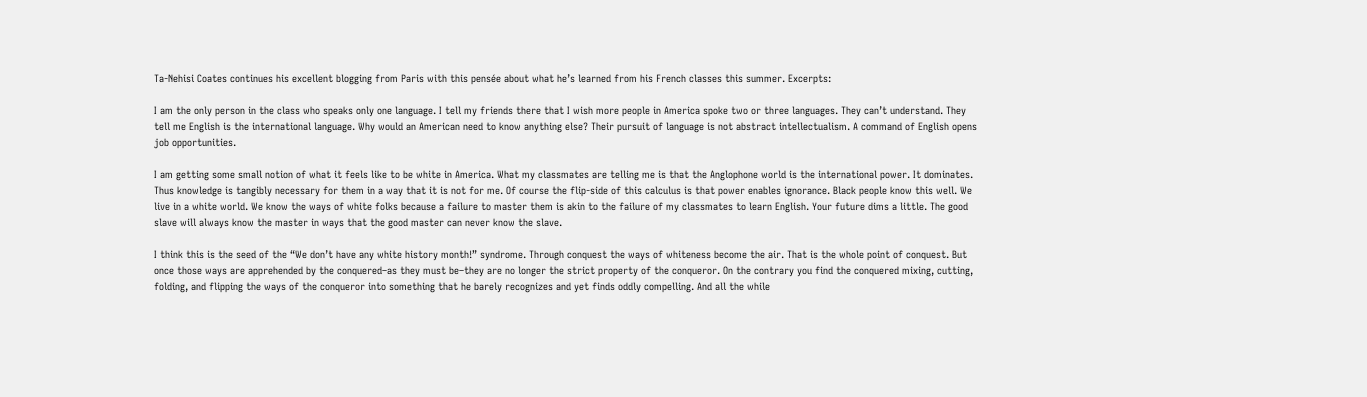Ta-Nehisi Coates continues his excellent blogging from Paris with this pensée about what he’s learned from his French classes this summer. Excerpts:

I am the only person in the class who speaks only one language. I tell my friends there that I wish more people in America spoke two or three languages. They can’t understand. They tell me English is the international language. Why would an American need to know anything else? Their pursuit of language is not abstract intellectualism. A command of English opens job opportunities.

I am getting some small notion of what it feels like to be white in America. What my classmates are telling me is that the Anglophone world is the international power. It dominates. Thus knowledge is tangibly necessary for them in a way that it is not for me. Of course the flip-side of this calculus is that power enables ignorance. Black people know this well. We live in a white world. We know the ways of white folks because a failure to master them is akin to the failure of my classmates to learn English. Your future dims a little. The good slave will always know the master in ways that the good master can never know the slave.

I think this is the seed of the “We don’t have any white history month!” syndrome. Through conquest the ways of whiteness become the air. That is the whole point of conquest. But once those ways are apprehended by the conquered–as they must be–they are no longer the strict property of the conqueror. On the contrary you find the conquered mixing, cutting, folding, and flipping the ways of the conqueror into something that he barely recognizes and yet finds oddly compelling. And all the while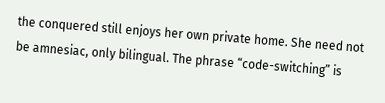the conquered still enjoys her own private home. She need not be amnesiac, only bilingual. The phrase “code-switching” is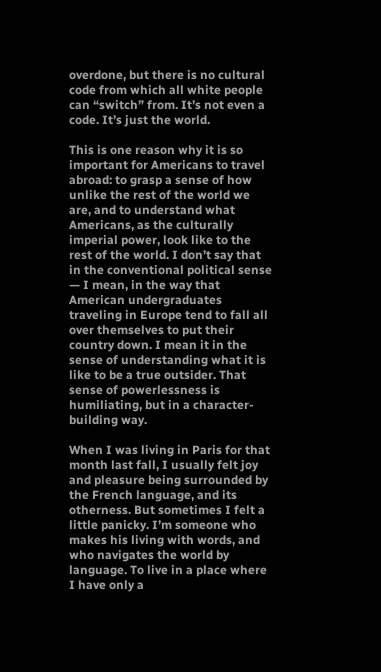overdone, but there is no cultural code from which all white people can “switch” from. It’s not even a code. It’s just the world.

This is one reason why it is so important for Americans to travel abroad: to grasp a sense of how unlike the rest of the world we are, and to understand what Americans, as the culturally imperial power, look like to the rest of the world. I don’t say that in the conventional political sense — I mean, in the way that American undergraduates traveling in Europe tend to fall all over themselves to put their country down. I mean it in the sense of understanding what it is like to be a true outsider. That sense of powerlessness is humiliating, but in a character-building way.

When I was living in Paris for that month last fall, I usually felt joy and pleasure being surrounded by the French language, and its otherness. But sometimes I felt a little panicky. I’m someone who makes his living with words, and who navigates the world by language. To live in a place where I have only a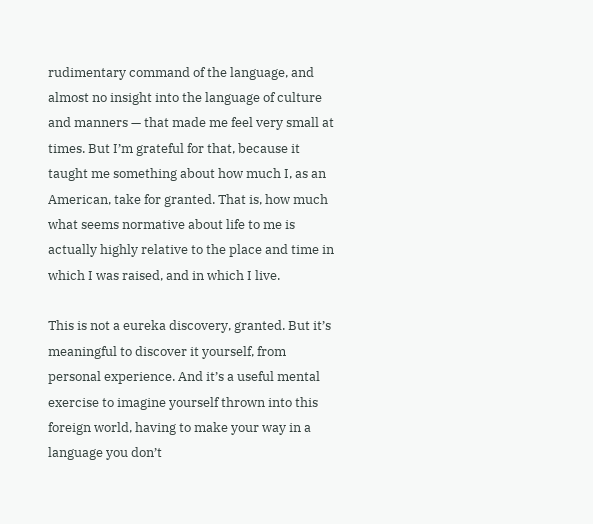rudimentary command of the language, and almost no insight into the language of culture and manners — that made me feel very small at times. But I’m grateful for that, because it taught me something about how much I, as an American, take for granted. That is, how much what seems normative about life to me is actually highly relative to the place and time in which I was raised, and in which I live.

This is not a eureka discovery, granted. But it’s meaningful to discover it yourself, from personal experience. And it’s a useful mental exercise to imagine yourself thrown into this foreign world, having to make your way in a language you don’t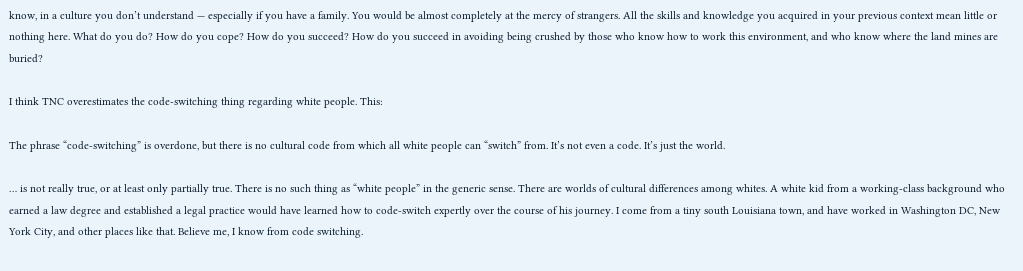know, in a culture you don’t understand — especially if you have a family. You would be almost completely at the mercy of strangers. All the skills and knowledge you acquired in your previous context mean little or nothing here. What do you do? How do you cope? How do you succeed? How do you succeed in avoiding being crushed by those who know how to work this environment, and who know where the land mines are buried?

I think TNC overestimates the code-switching thing regarding white people. This:

The phrase “code-switching” is overdone, but there is no cultural code from which all white people can “switch” from. It’s not even a code. It’s just the world.

… is not really true, or at least only partially true. There is no such thing as “white people” in the generic sense. There are worlds of cultural differences among whites. A white kid from a working-class background who earned a law degree and established a legal practice would have learned how to code-switch expertly over the course of his journey. I come from a tiny south Louisiana town, and have worked in Washington DC, New York City, and other places like that. Believe me, I know from code switching.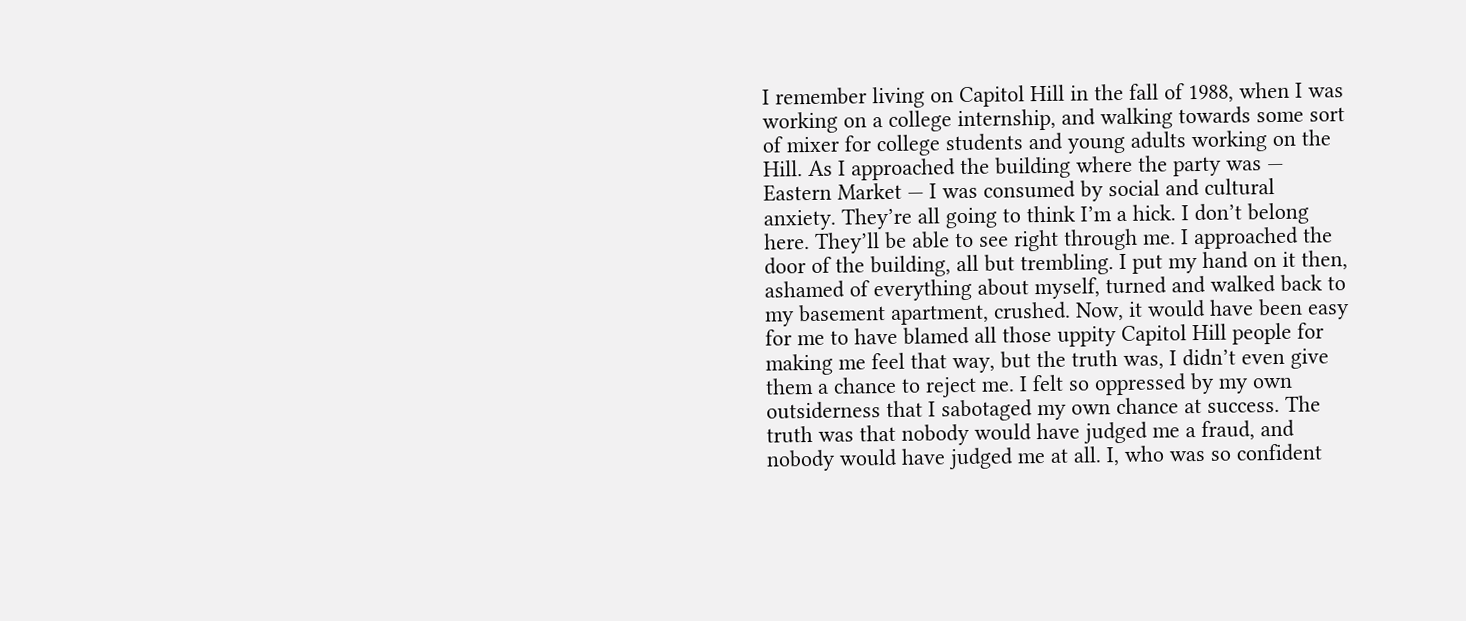I remember living on Capitol Hill in the fall of 1988, when I was working on a college internship, and walking towards some sort of mixer for college students and young adults working on the Hill. As I approached the building where the party was — Eastern Market — I was consumed by social and cultural anxiety. They’re all going to think I’m a hick. I don’t belong here. They’ll be able to see right through me. I approached the door of the building, all but trembling. I put my hand on it then, ashamed of everything about myself, turned and walked back to my basement apartment, crushed. Now, it would have been easy for me to have blamed all those uppity Capitol Hill people for making me feel that way, but the truth was, I didn’t even give them a chance to reject me. I felt so oppressed by my own outsiderness that I sabotaged my own chance at success. The truth was that nobody would have judged me a fraud, and nobody would have judged me at all. I, who was so confident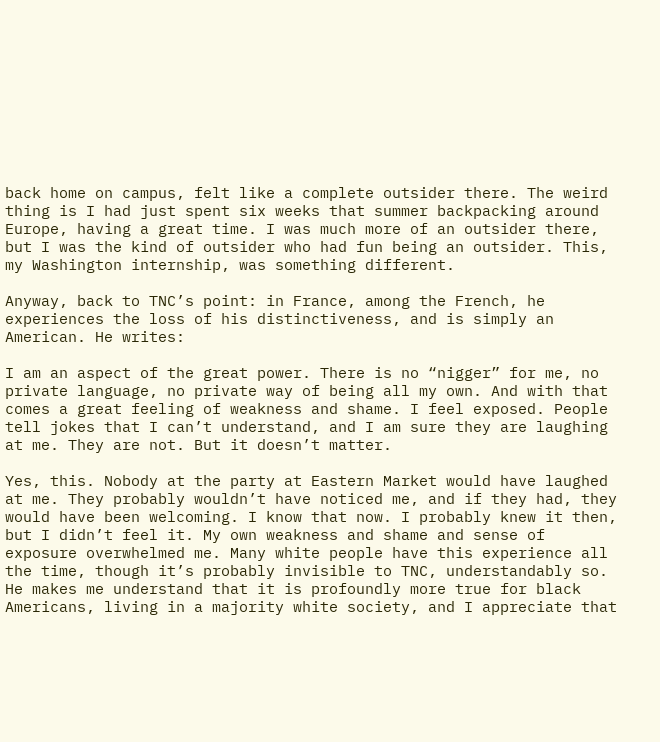back home on campus, felt like a complete outsider there. The weird thing is I had just spent six weeks that summer backpacking around Europe, having a great time. I was much more of an outsider there, but I was the kind of outsider who had fun being an outsider. This, my Washington internship, was something different.

Anyway, back to TNC’s point: in France, among the French, he experiences the loss of his distinctiveness, and is simply an American. He writes:

I am an aspect of the great power. There is no “nigger” for me, no private language, no private way of being all my own. And with that comes a great feeling of weakness and shame. I feel exposed. People tell jokes that I can’t understand, and I am sure they are laughing at me. They are not. But it doesn’t matter.

Yes, this. Nobody at the party at Eastern Market would have laughed at me. They probably wouldn’t have noticed me, and if they had, they would have been welcoming. I know that now. I probably knew it then, but I didn’t feel it. My own weakness and shame and sense of exposure overwhelmed me. Many white people have this experience all the time, though it’s probably invisible to TNC, understandably so. He makes me understand that it is profoundly more true for black Americans, living in a majority white society, and I appreciate that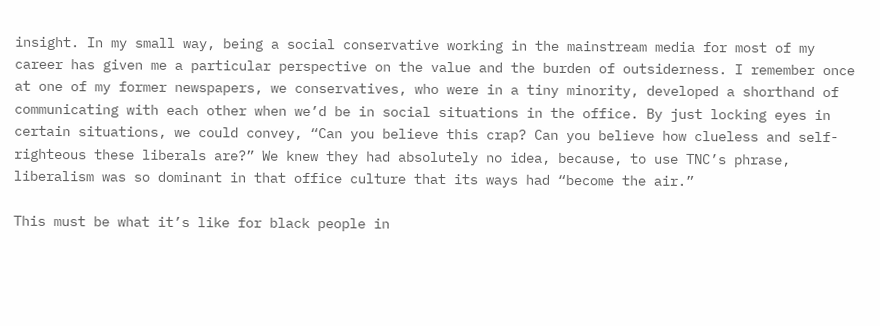insight. In my small way, being a social conservative working in the mainstream media for most of my career has given me a particular perspective on the value and the burden of outsiderness. I remember once at one of my former newspapers, we conservatives, who were in a tiny minority, developed a shorthand of communicating with each other when we’d be in social situations in the office. By just locking eyes in certain situations, we could convey, “Can you believe this crap? Can you believe how clueless and self-righteous these liberals are?” We knew they had absolutely no idea, because, to use TNC’s phrase, liberalism was so dominant in that office culture that its ways had “become the air.”

This must be what it’s like for black people in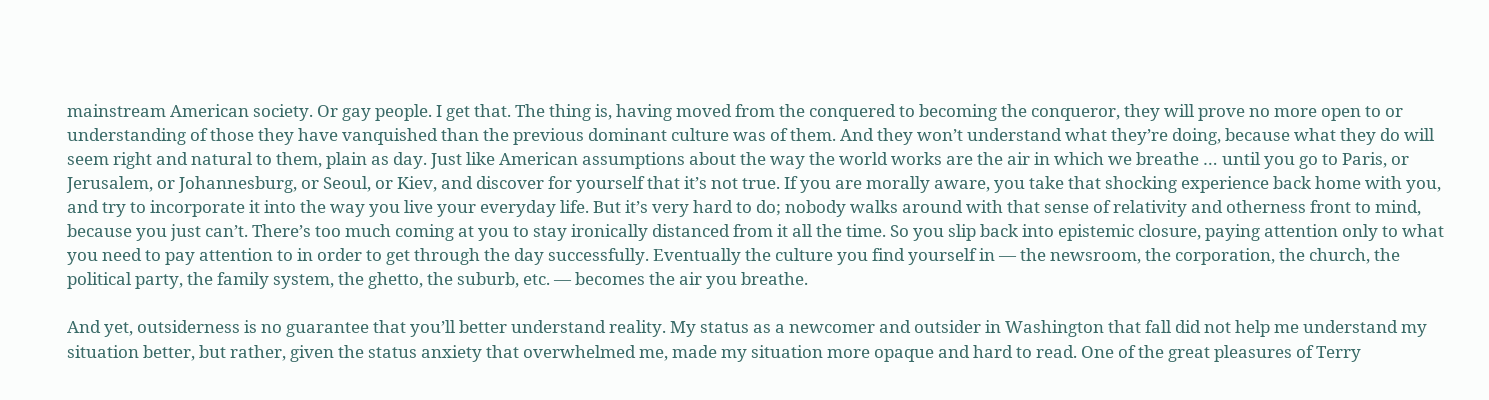mainstream American society. Or gay people. I get that. The thing is, having moved from the conquered to becoming the conqueror, they will prove no more open to or understanding of those they have vanquished than the previous dominant culture was of them. And they won’t understand what they’re doing, because what they do will seem right and natural to them, plain as day. Just like American assumptions about the way the world works are the air in which we breathe … until you go to Paris, or Jerusalem, or Johannesburg, or Seoul, or Kiev, and discover for yourself that it’s not true. If you are morally aware, you take that shocking experience back home with you, and try to incorporate it into the way you live your everyday life. But it’s very hard to do; nobody walks around with that sense of relativity and otherness front to mind, because you just can’t. There’s too much coming at you to stay ironically distanced from it all the time. So you slip back into epistemic closure, paying attention only to what you need to pay attention to in order to get through the day successfully. Eventually the culture you find yourself in — the newsroom, the corporation, the church, the political party, the family system, the ghetto, the suburb, etc. — becomes the air you breathe.

And yet, outsiderness is no guarantee that you’ll better understand reality. My status as a newcomer and outsider in Washington that fall did not help me understand my situation better, but rather, given the status anxiety that overwhelmed me, made my situation more opaque and hard to read. One of the great pleasures of Terry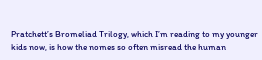Pratchett’s Bromeliad Trilogy, which I’m reading to my younger kids now, is how the nomes so often misread the human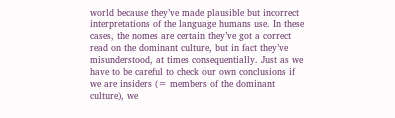world because they’ve made plausible but incorrect interpretations of the language humans use. In these cases, the nomes are certain they’ve got a correct read on the dominant culture, but in fact they’ve misunderstood, at times consequentially. Just as we have to be careful to check our own conclusions if we are insiders (= members of the dominant culture), we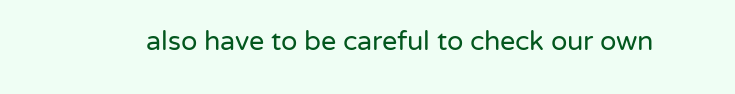also have to be careful to check our own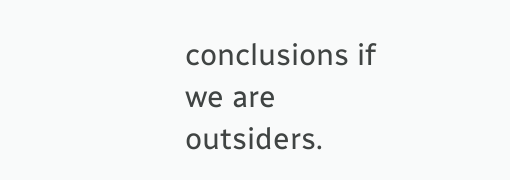conclusions if we are outsiders.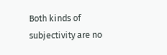Both kinds of subjectivity are no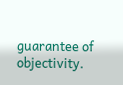guarantee of objectivity.